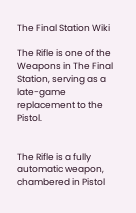The Final Station Wiki

The Rifle is one of the Weapons in The Final Station, serving as a late-game replacement to the Pistol.


The Rifle is a fully automatic weapon, chambered in Pistol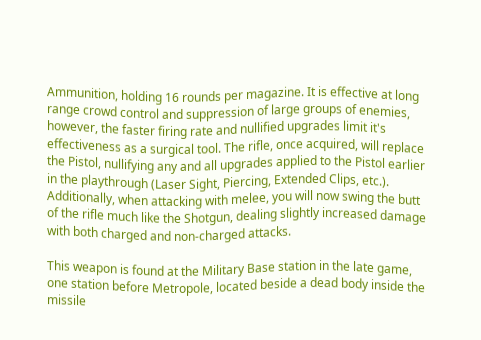Ammunition, holding 16 rounds per magazine. It is effective at long range crowd control and suppression of large groups of enemies, however, the faster firing rate and nullified upgrades limit it's effectiveness as a surgical tool. The rifle, once acquired, will replace the Pistol, nullifying any and all upgrades applied to the Pistol earlier in the playthrough (Laser Sight, Piercing, Extended Clips, etc.). Additionally, when attacking with melee, you will now swing the butt of the rifle much like the Shotgun, dealing slightly increased damage with both charged and non-charged attacks.

This weapon is found at the Military Base station in the late game, one station before Metropole, located beside a dead body inside the missile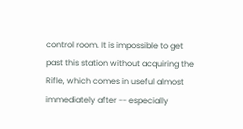control room. It is impossible to get past this station without acquiring the Rifle, which comes in useful almost immediately after -- especially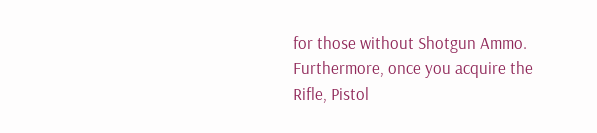for those without Shotgun Ammo. Furthermore, once you acquire the Rifle, Pistol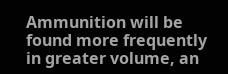Ammunition will be found more frequently in greater volume, an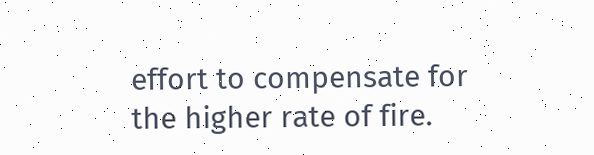effort to compensate for the higher rate of fire.